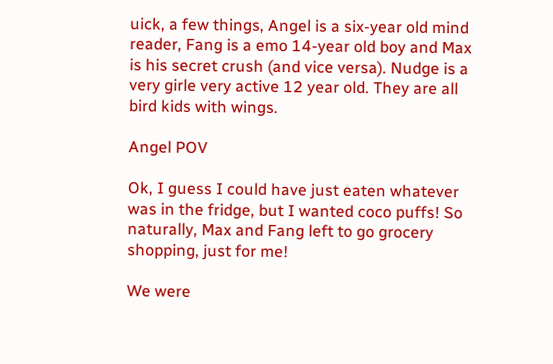uick, a few things, Angel is a six-year old mind reader, Fang is a emo 14-year old boy and Max is his secret crush (and vice versa). Nudge is a very girle very active 12 year old. They are all bird kids with wings.

Angel POV

Ok, I guess I could have just eaten whatever was in the fridge, but I wanted coco puffs! So naturally, Max and Fang left to go grocery shopping, just for me!

We were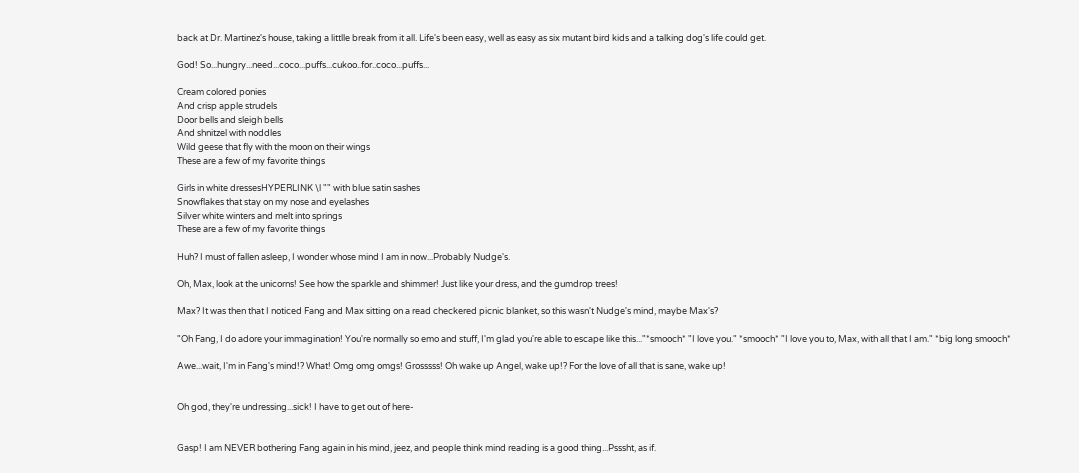back at Dr. Martinez's house, taking a littlle break from it all. Life's been easy, well as easy as six mutant bird kids and a talking dog's life could get.

God! So...hungry...need...coco...puffs...cukoo..for..coco...puffs...

Cream colored ponies
And crisp apple strudels
Door bells and sleigh bells
And shnitzel with noddles
Wild geese that fly with the moon on their wings
These are a few of my favorite things

Girls in white dressesHYPERLINK \l "" with blue satin sashes
Snowflakes that stay on my nose and eyelashes
Silver white winters and melt into springs
These are a few of my favorite things

Huh? I must of fallen asleep, I wonder whose mind I am in now...Probably Nudge's.

Oh, Max, look at the unicorns! See how the sparkle and shimmer! Just like your dress, and the gumdrop trees!

Max? It was then that I noticed Fang and Max sitting on a read checkered picnic blanket, so this wasn't Nudge's mind, maybe Max's?

"Oh Fang, I do adore your immagination! You're normally so emo and stuff, I'm glad you're able to escape like this..."*smooch* "I love you." *smooch* "I love you to, Max, with all that I am." *big long smooch*

Awe...wait, I'm in Fang's mind!? What! Omg omg omgs! Grosssss! Oh wake up Angel, wake up!? For the love of all that is sane, wake up!


Oh god, they're undressing...sick! I have to get out of here-


Gasp! I am NEVER bothering Fang again in his mind, jeez, and people think mind reading is a good thing...Psssht, as if.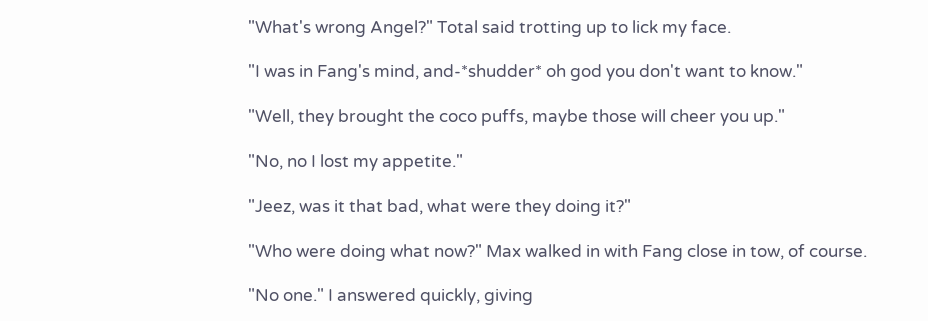"What's wrong Angel?" Total said trotting up to lick my face.

"I was in Fang's mind, and-*shudder* oh god you don't want to know."

"Well, they brought the coco puffs, maybe those will cheer you up."

"No, no I lost my appetite."

"Jeez, was it that bad, what were they doing it?"

"Who were doing what now?" Max walked in with Fang close in tow, of course.

"No one." I answered quickly, giving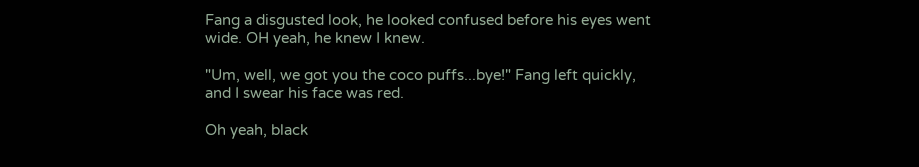Fang a disgusted look, he looked confused before his eyes went wide. OH yeah, he knew I knew.

"Um, well, we got you the coco puffs...bye!" Fang left quickly, and I swear his face was red.

Oh yeah, black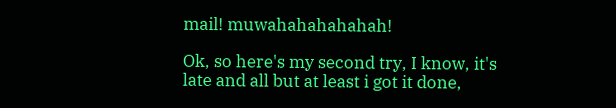mail! muwahahahahahah!

Ok, so here's my second try, I know, it's late and all but at least i got it done,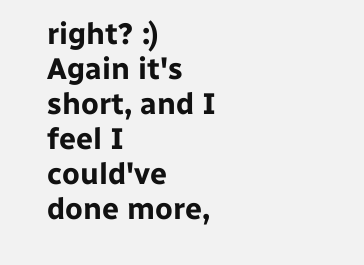right? :) Again it's short, and I feel I could've done more,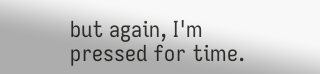but again, I'm pressed for time.